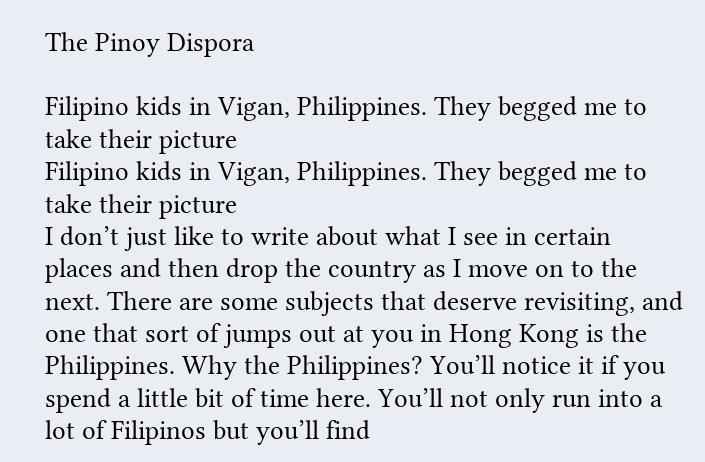The Pinoy Dispora

Filipino kids in Vigan, Philippines. They begged me to take their picture
Filipino kids in Vigan, Philippines. They begged me to take their picture
I don’t just like to write about what I see in certain places and then drop the country as I move on to the next. There are some subjects that deserve revisiting, and one that sort of jumps out at you in Hong Kong is the Philippines. Why the Philippines? You’ll notice it if you spend a little bit of time here. You’ll not only run into a lot of Filipinos but you’ll find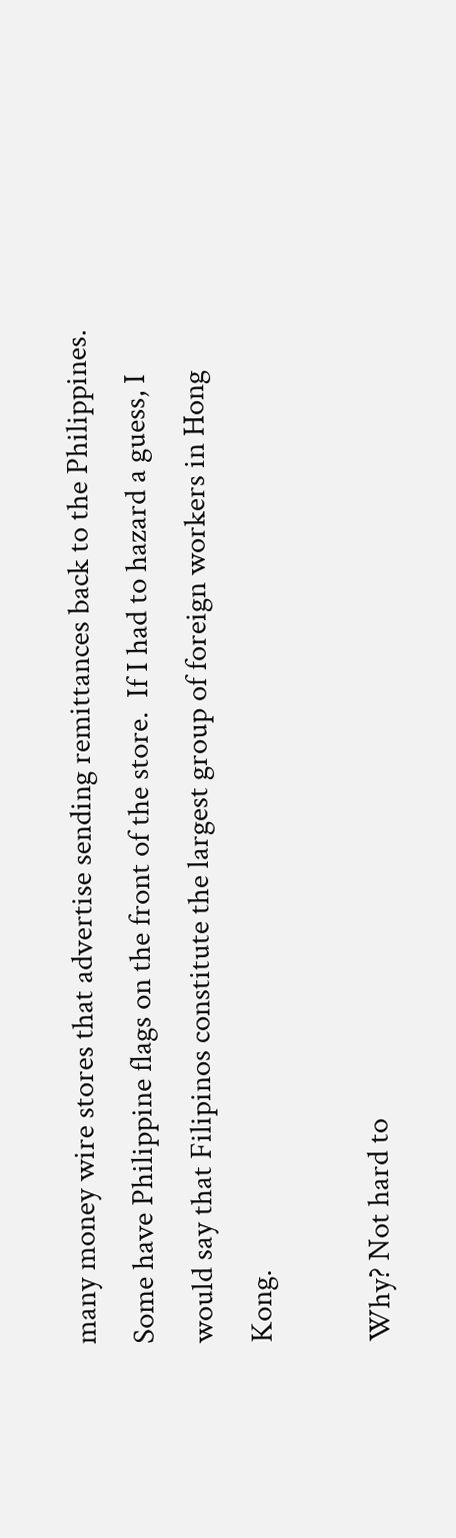many money wire stores that advertise sending remittances back to the Philippines. Some have Philippine flags on the front of the store.  If I had to hazard a guess, I would say that Filipinos constitute the largest group of foreign workers in Hong Kong.

Why? Not hard to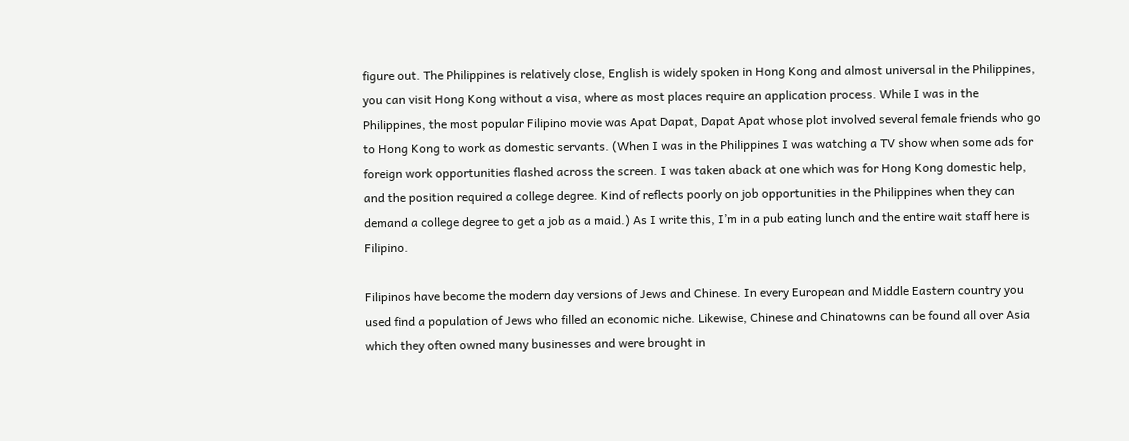figure out. The Philippines is relatively close, English is widely spoken in Hong Kong and almost universal in the Philippines, you can visit Hong Kong without a visa, where as most places require an application process. While I was in the Philippines, the most popular Filipino movie was Apat Dapat, Dapat Apat whose plot involved several female friends who go to Hong Kong to work as domestic servants. (When I was in the Philippines I was watching a TV show when some ads for foreign work opportunities flashed across the screen. I was taken aback at one which was for Hong Kong domestic help, and the position required a college degree. Kind of reflects poorly on job opportunities in the Philippines when they can demand a college degree to get a job as a maid.) As I write this, I’m in a pub eating lunch and the entire wait staff here is Filipino.

Filipinos have become the modern day versions of Jews and Chinese. In every European and Middle Eastern country you used find a population of Jews who filled an economic niche. Likewise, Chinese and Chinatowns can be found all over Asia which they often owned many businesses and were brought in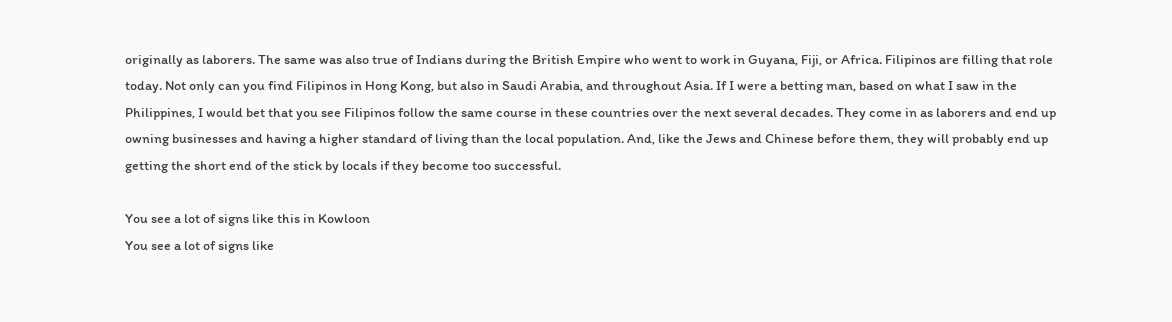originally as laborers. The same was also true of Indians during the British Empire who went to work in Guyana, Fiji, or Africa. Filipinos are filling that role today. Not only can you find Filipinos in Hong Kong, but also in Saudi Arabia, and throughout Asia. If I were a betting man, based on what I saw in the Philippines, I would bet that you see Filipinos follow the same course in these countries over the next several decades. They come in as laborers and end up owning businesses and having a higher standard of living than the local population. And, like the Jews and Chinese before them, they will probably end up getting the short end of the stick by locals if they become too successful.

You see a lot of signs like this in Kowloon
You see a lot of signs like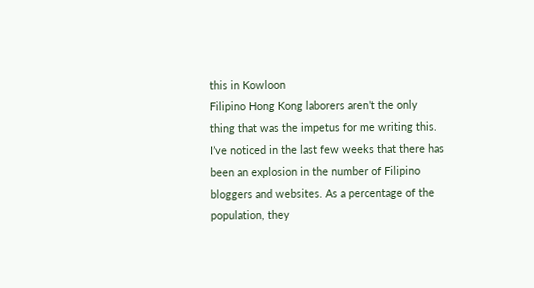this in Kowloon
Filipino Hong Kong laborers aren’t the only thing that was the impetus for me writing this. I’ve noticed in the last few weeks that there has been an explosion in the number of Filipino bloggers and websites. As a percentage of the population, they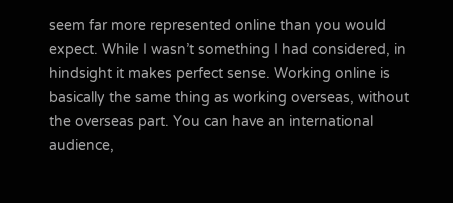seem far more represented online than you would expect. While I wasn’t something I had considered, in hindsight it makes perfect sense. Working online is basically the same thing as working overseas, without the overseas part. You can have an international audience,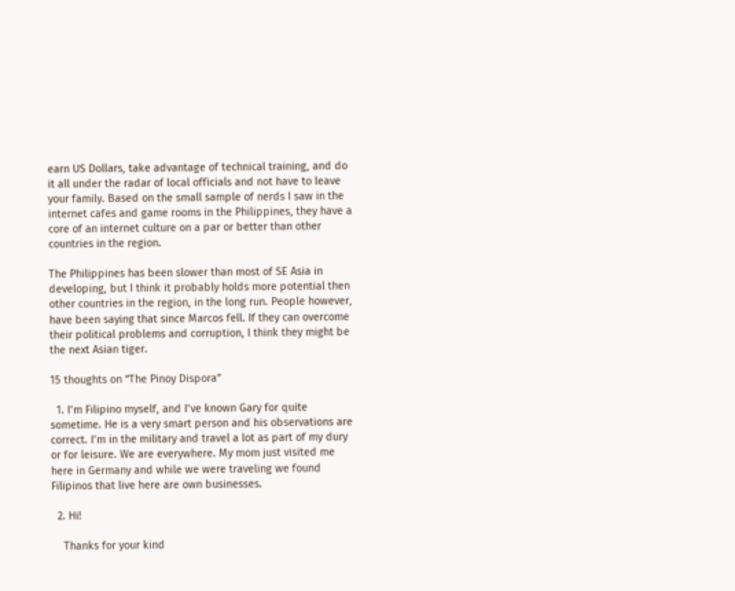earn US Dollars, take advantage of technical training, and do it all under the radar of local officials and not have to leave your family. Based on the small sample of nerds I saw in the internet cafes and game rooms in the Philippines, they have a core of an internet culture on a par or better than other countries in the region.

The Philippines has been slower than most of SE Asia in developing, but I think it probably holds more potential then other countries in the region, in the long run. People however, have been saying that since Marcos fell. If they can overcome their political problems and corruption, I think they might be the next Asian tiger.

15 thoughts on “The Pinoy Dispora”

  1. I’m Filipino myself, and I’ve known Gary for quite sometime. He is a very smart person and his observations are correct. I’m in the military and travel a lot as part of my dury or for leisure. We are everywhere. My mom just visited me here in Germany and while we were traveling we found Filipinos that live here are own businesses.

  2. Hi!

    Thanks for your kind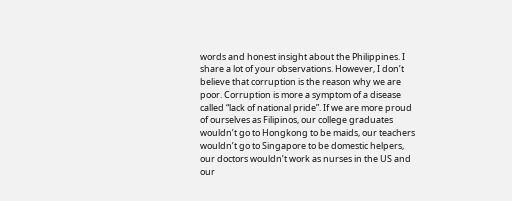words and honest insight about the Philippines. I share a lot of your observations. However, I don’t believe that corruption is the reason why we are poor. Corruption is more a symptom of a disease called “lack of national pride”. If we are more proud of ourselves as Filipinos, our college graduates wouldn’t go to Hongkong to be maids, our teachers wouldn’t go to Singapore to be domestic helpers, our doctors wouldn’t work as nurses in the US and our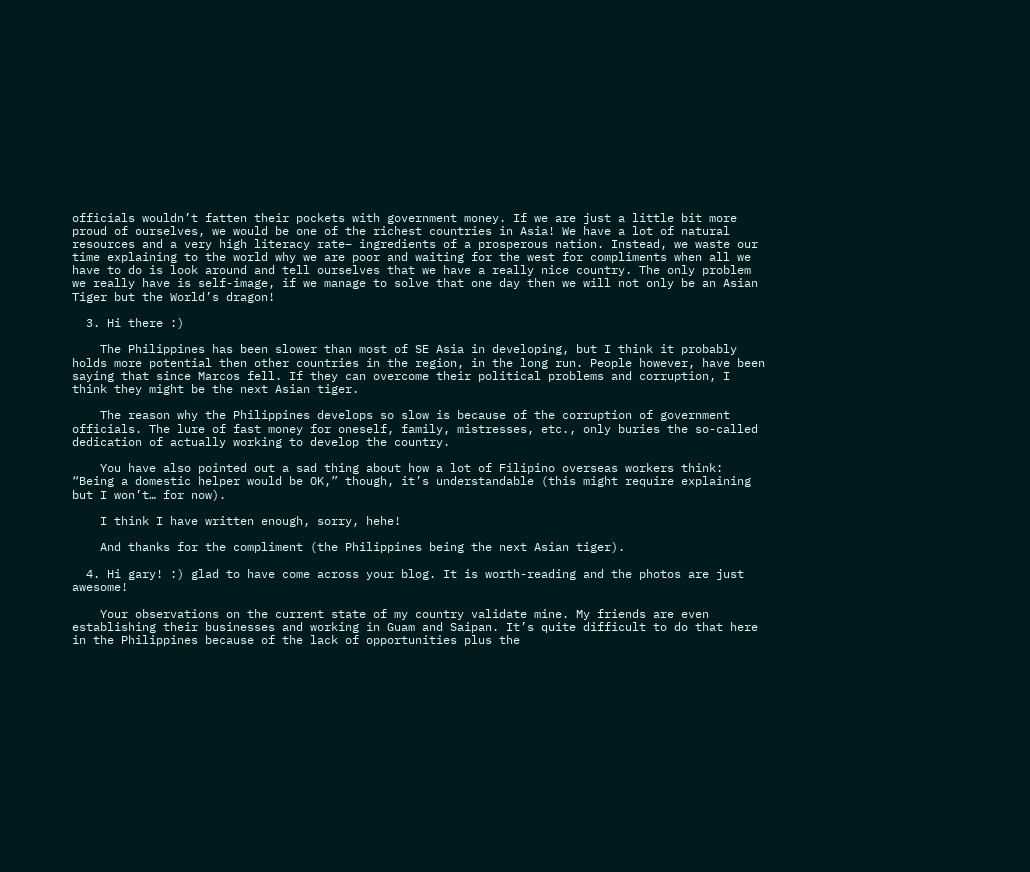officials wouldn’t fatten their pockets with government money. If we are just a little bit more proud of ourselves, we would be one of the richest countries in Asia! We have a lot of natural resources and a very high literacy rate– ingredients of a prosperous nation. Instead, we waste our time explaining to the world why we are poor and waiting for the west for compliments when all we have to do is look around and tell ourselves that we have a really nice country. The only problem we really have is self-image, if we manage to solve that one day then we will not only be an Asian Tiger but the World’s dragon!

  3. Hi there :)

    The Philippines has been slower than most of SE Asia in developing, but I think it probably holds more potential then other countries in the region, in the long run. People however, have been saying that since Marcos fell. If they can overcome their political problems and corruption, I think they might be the next Asian tiger.

    The reason why the Philippines develops so slow is because of the corruption of government officials. The lure of fast money for oneself, family, mistresses, etc., only buries the so-called dedication of actually working to develop the country.

    You have also pointed out a sad thing about how a lot of Filipino overseas workers think: “Being a domestic helper would be OK,” though, it’s understandable (this might require explaining but I won’t… for now).

    I think I have written enough, sorry, hehe!

    And thanks for the compliment (the Philippines being the next Asian tiger).

  4. Hi gary! :) glad to have come across your blog. It is worth-reading and the photos are just awesome!

    Your observations on the current state of my country validate mine. My friends are even establishing their businesses and working in Guam and Saipan. It’s quite difficult to do that here in the Philippines because of the lack of opportunities plus the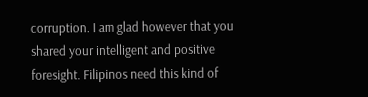corruption. I am glad however that you shared your intelligent and positive foresight. Filipinos need this kind of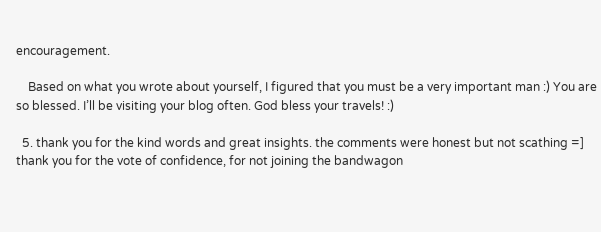encouragement.

    Based on what you wrote about yourself, I figured that you must be a very important man :) You are so blessed. I’ll be visiting your blog often. God bless your travels! :)

  5. thank you for the kind words and great insights. the comments were honest but not scathing =] thank you for the vote of confidence, for not joining the bandwagon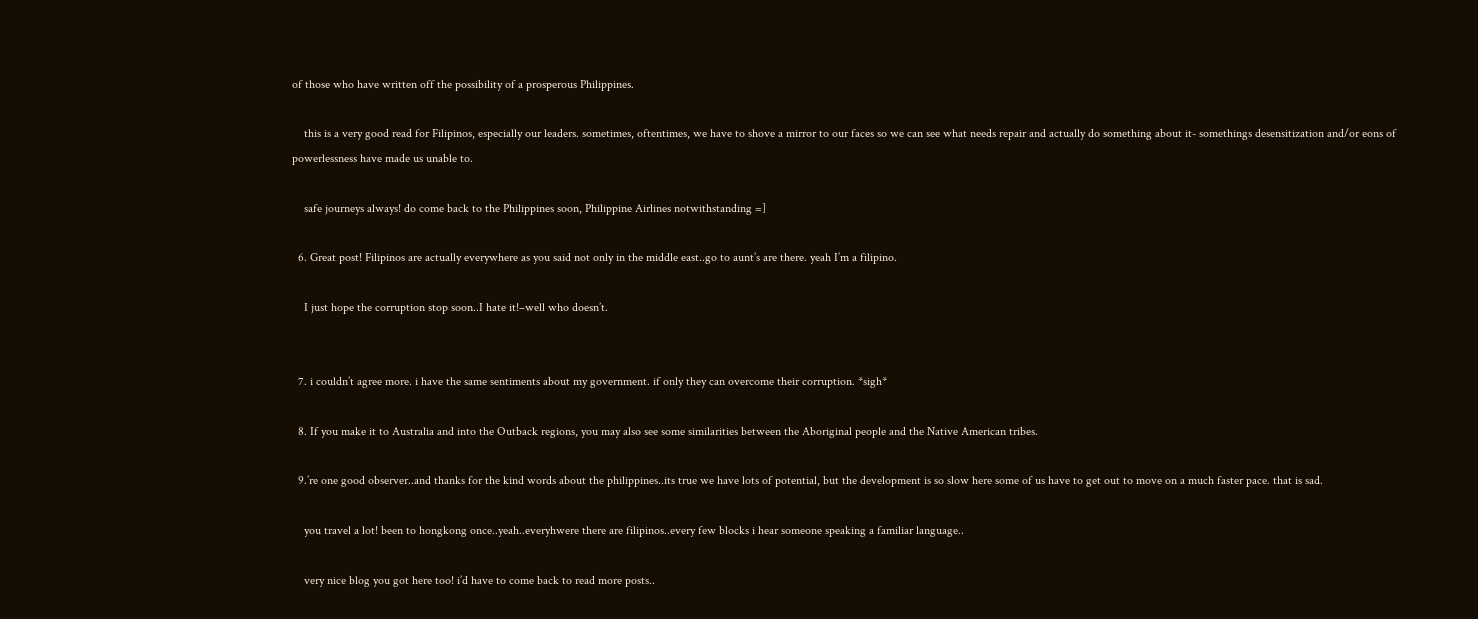of those who have written off the possibility of a prosperous Philippines.

    this is a very good read for Filipinos, especially our leaders. sometimes, oftentimes, we have to shove a mirror to our faces so we can see what needs repair and actually do something about it- somethings desensitization and/or eons of powerlessness have made us unable to.

    safe journeys always! do come back to the Philippines soon, Philippine Airlines notwithstanding =]

  6. Great post! Filipinos are actually everywhere as you said not only in the middle east..go to aunt’s are there. yeah I’m a filipino.

    I just hope the corruption stop soon..I hate it!–well who doesn’t.


  7. i couldn’t agree more. i have the same sentiments about my government. if only they can overcome their corruption. *sigh*

  8. If you make it to Australia and into the Outback regions, you may also see some similarities between the Aboriginal people and the Native American tribes.

  9.’re one good observer..and thanks for the kind words about the philippines..its true we have lots of potential, but the development is so slow here some of us have to get out to move on a much faster pace. that is sad.

    you travel a lot! been to hongkong once..yeah..everyhwere there are filipinos..every few blocks i hear someone speaking a familiar language..

    very nice blog you got here too! i’d have to come back to read more posts..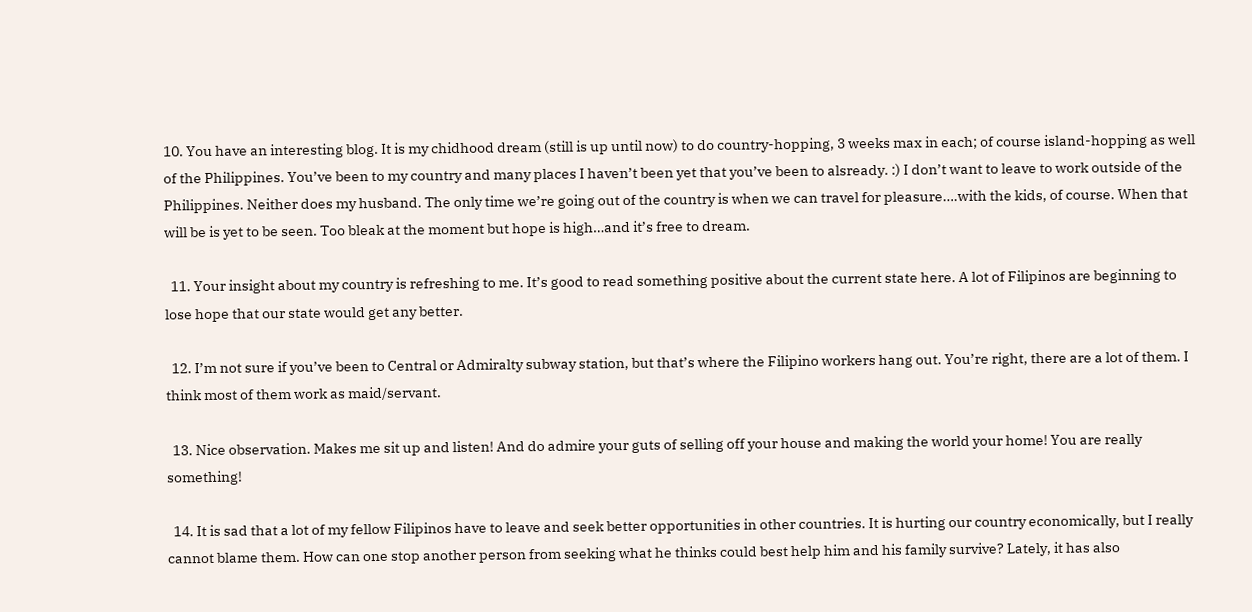10. You have an interesting blog. It is my chidhood dream (still is up until now) to do country-hopping, 3 weeks max in each; of course island-hopping as well of the Philippines. You’ve been to my country and many places I haven’t been yet that you’ve been to alsready. :) I don’t want to leave to work outside of the Philippines. Neither does my husband. The only time we’re going out of the country is when we can travel for pleasure….with the kids, of course. When that will be is yet to be seen. Too bleak at the moment but hope is high…and it’s free to dream.

  11. Your insight about my country is refreshing to me. It’s good to read something positive about the current state here. A lot of Filipinos are beginning to lose hope that our state would get any better.

  12. I’m not sure if you’ve been to Central or Admiralty subway station, but that’s where the Filipino workers hang out. You’re right, there are a lot of them. I think most of them work as maid/servant.

  13. Nice observation. Makes me sit up and listen! And do admire your guts of selling off your house and making the world your home! You are really something!

  14. It is sad that a lot of my fellow Filipinos have to leave and seek better opportunities in other countries. It is hurting our country economically, but I really cannot blame them. How can one stop another person from seeking what he thinks could best help him and his family survive? Lately, it has also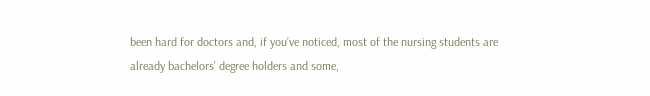been hard for doctors and, if you’ve noticed, most of the nursing students are already bachelors’ degree holders and some,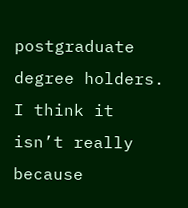postgraduate degree holders. I think it isn’t really because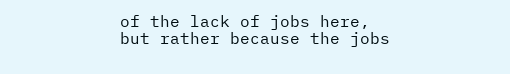of the lack of jobs here, but rather because the jobs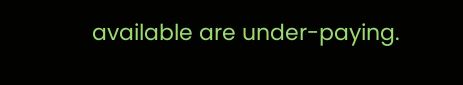available are under-paying.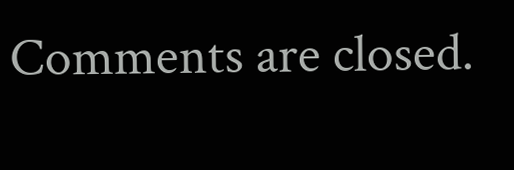Comments are closed.